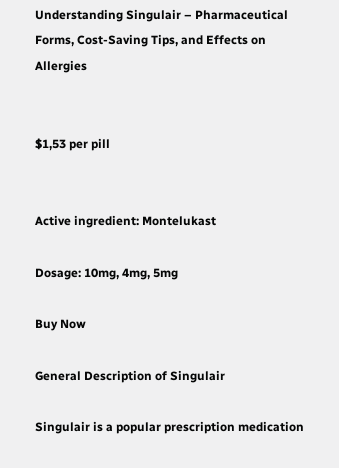Understanding Singulair – Pharmaceutical Forms, Cost-Saving Tips, and Effects on Allergies


$1,53 per pill


Active ingredient: Montelukast

Dosage: 10mg, 4mg, 5mg

Buy Now

General Description of Singulair

Singulair is a popular prescription medication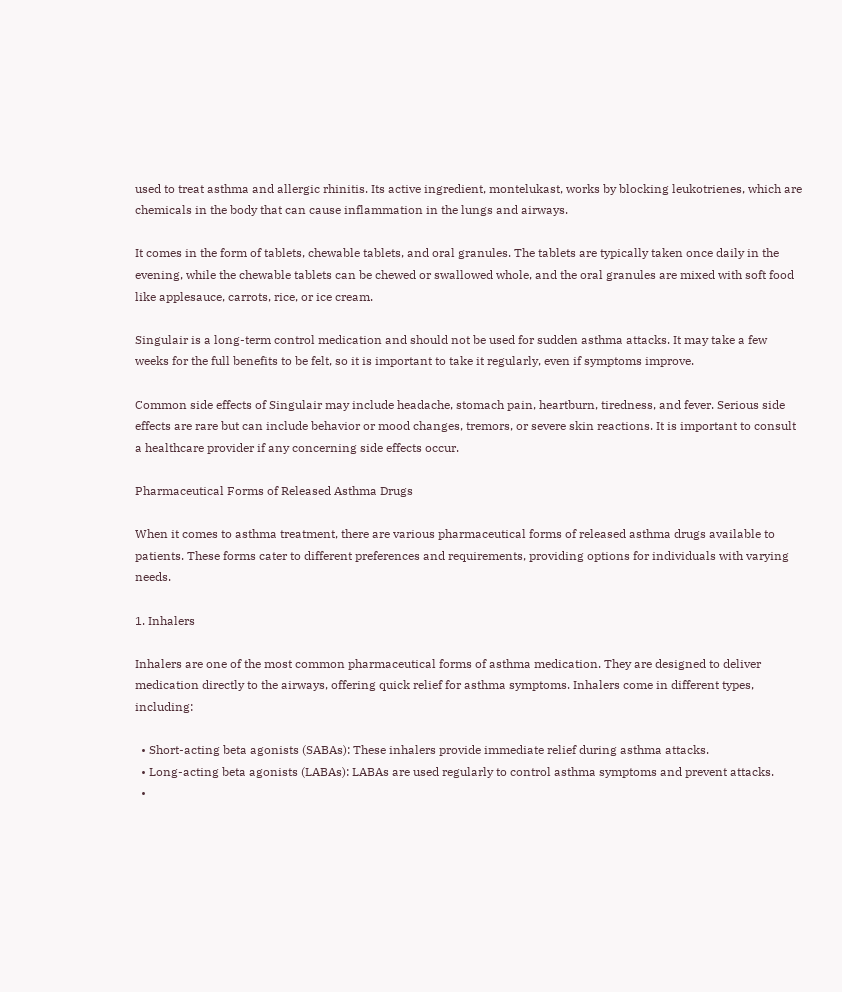used to treat asthma and allergic rhinitis. Its active ingredient, montelukast, works by blocking leukotrienes, which are chemicals in the body that can cause inflammation in the lungs and airways.

It comes in the form of tablets, chewable tablets, and oral granules. The tablets are typically taken once daily in the evening, while the chewable tablets can be chewed or swallowed whole, and the oral granules are mixed with soft food like applesauce, carrots, rice, or ice cream.

Singulair is a long-term control medication and should not be used for sudden asthma attacks. It may take a few weeks for the full benefits to be felt, so it is important to take it regularly, even if symptoms improve.

Common side effects of Singulair may include headache, stomach pain, heartburn, tiredness, and fever. Serious side effects are rare but can include behavior or mood changes, tremors, or severe skin reactions. It is important to consult a healthcare provider if any concerning side effects occur.

Pharmaceutical Forms of Released Asthma Drugs

When it comes to asthma treatment, there are various pharmaceutical forms of released asthma drugs available to patients. These forms cater to different preferences and requirements, providing options for individuals with varying needs.

1. Inhalers

Inhalers are one of the most common pharmaceutical forms of asthma medication. They are designed to deliver medication directly to the airways, offering quick relief for asthma symptoms. Inhalers come in different types, including:

  • Short-acting beta agonists (SABAs): These inhalers provide immediate relief during asthma attacks.
  • Long-acting beta agonists (LABAs): LABAs are used regularly to control asthma symptoms and prevent attacks.
  •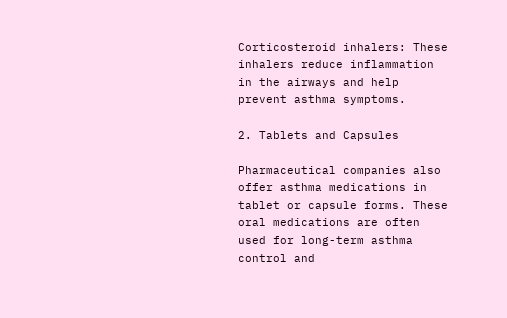Corticosteroid inhalers: These inhalers reduce inflammation in the airways and help prevent asthma symptoms.

2. Tablets and Capsules

Pharmaceutical companies also offer asthma medications in tablet or capsule forms. These oral medications are often used for long-term asthma control and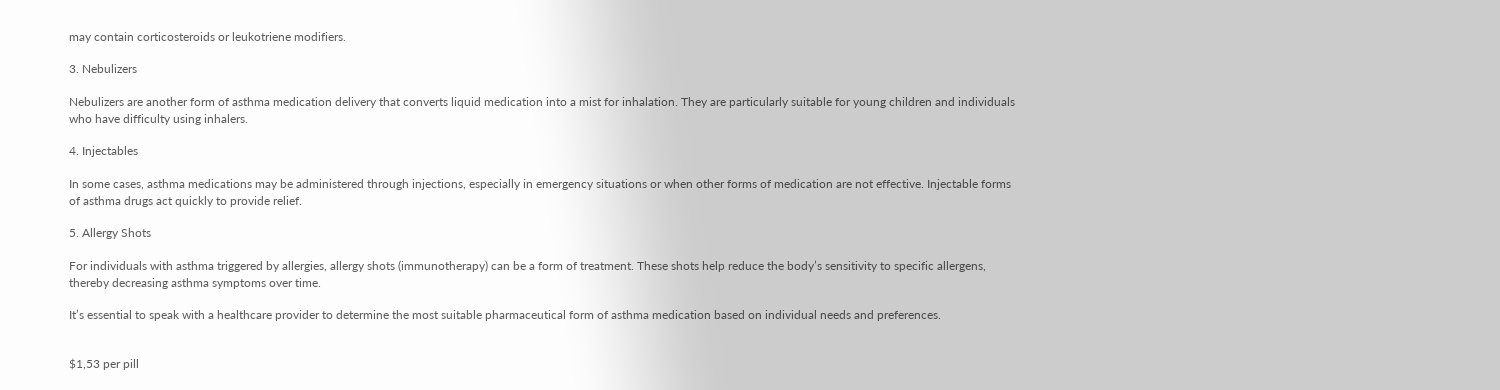may contain corticosteroids or leukotriene modifiers.

3. Nebulizers

Nebulizers are another form of asthma medication delivery that converts liquid medication into a mist for inhalation. They are particularly suitable for young children and individuals who have difficulty using inhalers.

4. Injectables

In some cases, asthma medications may be administered through injections, especially in emergency situations or when other forms of medication are not effective. Injectable forms of asthma drugs act quickly to provide relief.

5. Allergy Shots

For individuals with asthma triggered by allergies, allergy shots (immunotherapy) can be a form of treatment. These shots help reduce the body’s sensitivity to specific allergens, thereby decreasing asthma symptoms over time.

It’s essential to speak with a healthcare provider to determine the most suitable pharmaceutical form of asthma medication based on individual needs and preferences.


$1,53 per pill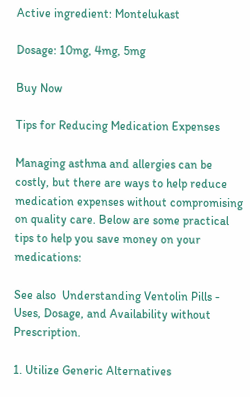Active ingredient: Montelukast

Dosage: 10mg, 4mg, 5mg

Buy Now

Tips for Reducing Medication Expenses

Managing asthma and allergies can be costly, but there are ways to help reduce medication expenses without compromising on quality care. Below are some practical tips to help you save money on your medications:

See also  Understanding Ventolin Pills - Uses, Dosage, and Availability without Prescription.

1. Utilize Generic Alternatives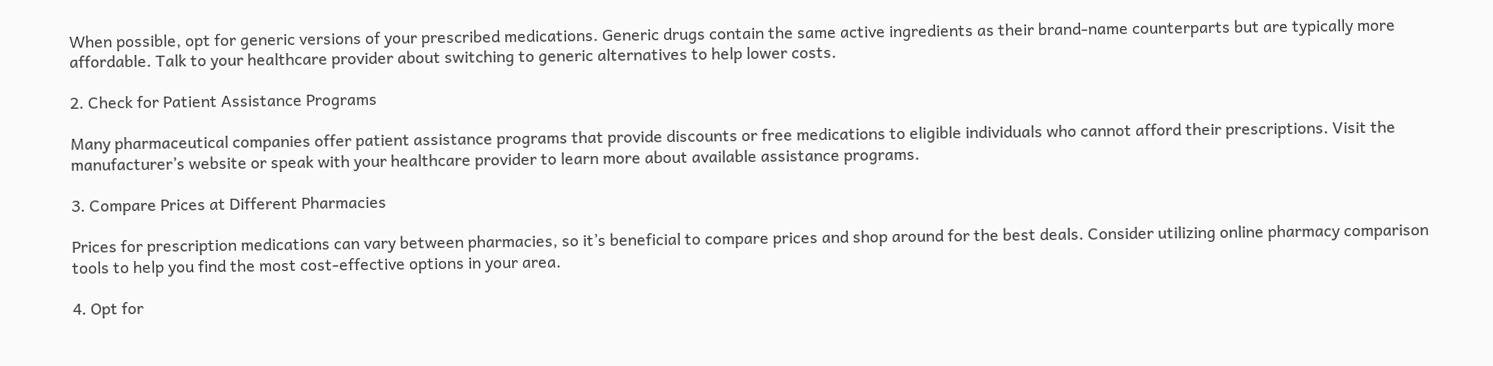When possible, opt for generic versions of your prescribed medications. Generic drugs contain the same active ingredients as their brand-name counterparts but are typically more affordable. Talk to your healthcare provider about switching to generic alternatives to help lower costs.

2. Check for Patient Assistance Programs

Many pharmaceutical companies offer patient assistance programs that provide discounts or free medications to eligible individuals who cannot afford their prescriptions. Visit the manufacturer’s website or speak with your healthcare provider to learn more about available assistance programs.

3. Compare Prices at Different Pharmacies

Prices for prescription medications can vary between pharmacies, so it’s beneficial to compare prices and shop around for the best deals. Consider utilizing online pharmacy comparison tools to help you find the most cost-effective options in your area.

4. Opt for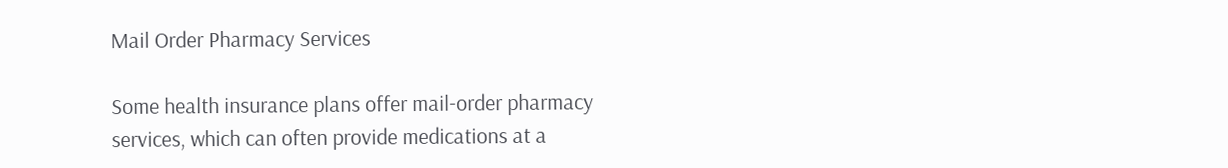Mail Order Pharmacy Services

Some health insurance plans offer mail-order pharmacy services, which can often provide medications at a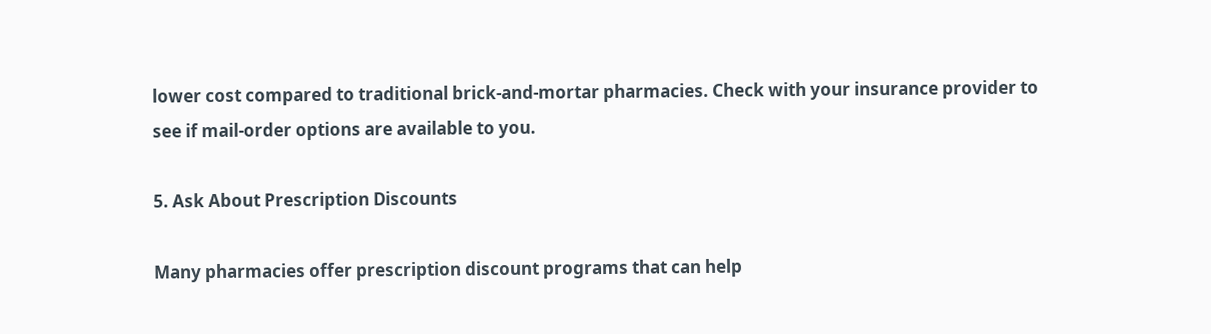lower cost compared to traditional brick-and-mortar pharmacies. Check with your insurance provider to see if mail-order options are available to you.

5. Ask About Prescription Discounts

Many pharmacies offer prescription discount programs that can help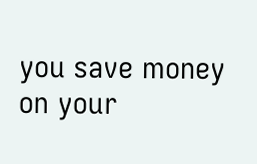you save money on your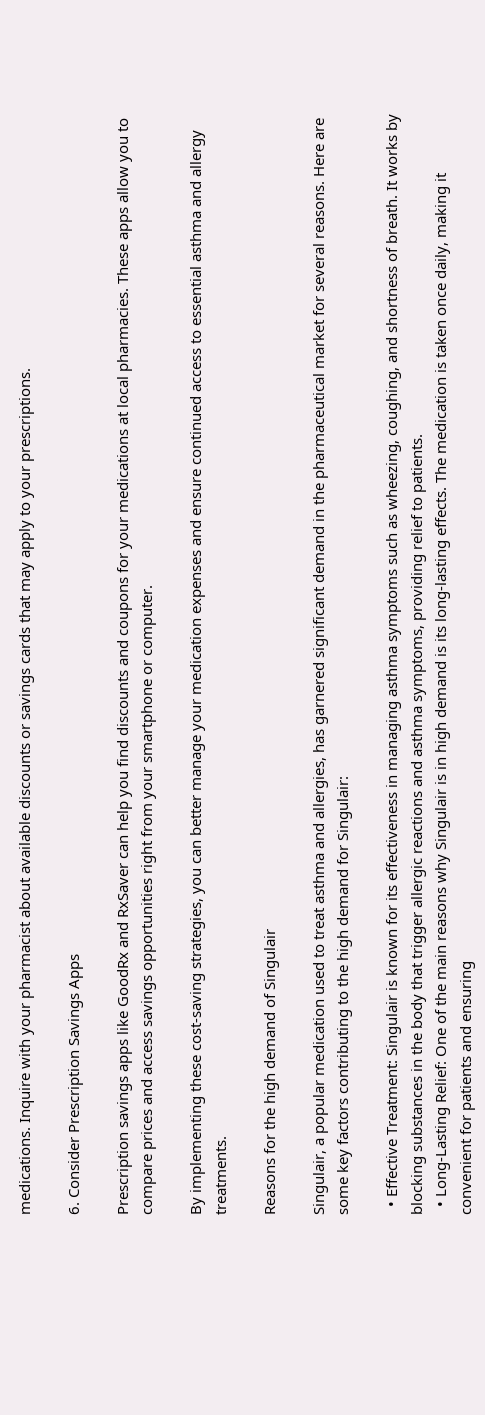medications. Inquire with your pharmacist about available discounts or savings cards that may apply to your prescriptions.

6. Consider Prescription Savings Apps

Prescription savings apps like GoodRx and RxSaver can help you find discounts and coupons for your medications at local pharmacies. These apps allow you to compare prices and access savings opportunities right from your smartphone or computer.

By implementing these cost-saving strategies, you can better manage your medication expenses and ensure continued access to essential asthma and allergy treatments.

Reasons for the high demand of Singulair

Singulair, a popular medication used to treat asthma and allergies, has garnered significant demand in the pharmaceutical market for several reasons. Here are some key factors contributing to the high demand for Singulair:

  • Effective Treatment: Singulair is known for its effectiveness in managing asthma symptoms such as wheezing, coughing, and shortness of breath. It works by blocking substances in the body that trigger allergic reactions and asthma symptoms, providing relief to patients.
  • Long-Lasting Relief: One of the main reasons why Singulair is in high demand is its long-lasting effects. The medication is taken once daily, making it convenient for patients and ensuring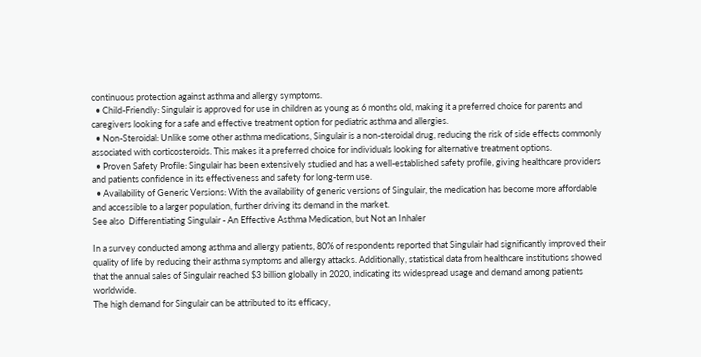continuous protection against asthma and allergy symptoms.
  • Child-Friendly: Singulair is approved for use in children as young as 6 months old, making it a preferred choice for parents and caregivers looking for a safe and effective treatment option for pediatric asthma and allergies.
  • Non-Steroidal: Unlike some other asthma medications, Singulair is a non-steroidal drug, reducing the risk of side effects commonly associated with corticosteroids. This makes it a preferred choice for individuals looking for alternative treatment options.
  • Proven Safety Profile: Singulair has been extensively studied and has a well-established safety profile, giving healthcare providers and patients confidence in its effectiveness and safety for long-term use.
  • Availability of Generic Versions: With the availability of generic versions of Singulair, the medication has become more affordable and accessible to a larger population, further driving its demand in the market.
See also  Differentiating Singulair - An Effective Asthma Medication, but Not an Inhaler

In a survey conducted among asthma and allergy patients, 80% of respondents reported that Singulair had significantly improved their quality of life by reducing their asthma symptoms and allergy attacks. Additionally, statistical data from healthcare institutions showed that the annual sales of Singulair reached $3 billion globally in 2020, indicating its widespread usage and demand among patients worldwide.
The high demand for Singulair can be attributed to its efficacy,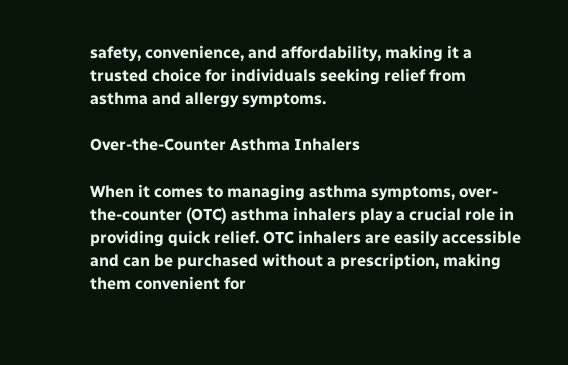safety, convenience, and affordability, making it a trusted choice for individuals seeking relief from asthma and allergy symptoms.

Over-the-Counter Asthma Inhalers

When it comes to managing asthma symptoms, over-the-counter (OTC) asthma inhalers play a crucial role in providing quick relief. OTC inhalers are easily accessible and can be purchased without a prescription, making them convenient for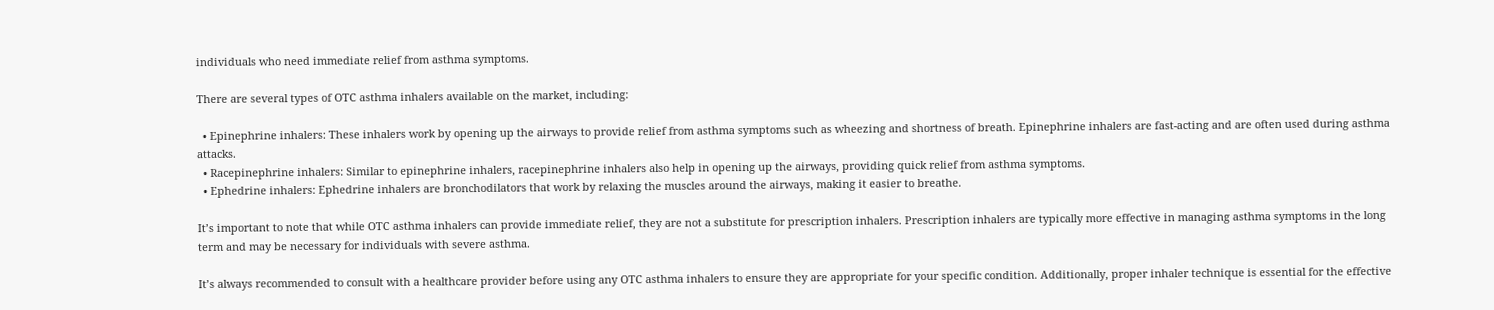individuals who need immediate relief from asthma symptoms.

There are several types of OTC asthma inhalers available on the market, including:

  • Epinephrine inhalers: These inhalers work by opening up the airways to provide relief from asthma symptoms such as wheezing and shortness of breath. Epinephrine inhalers are fast-acting and are often used during asthma attacks.
  • Racepinephrine inhalers: Similar to epinephrine inhalers, racepinephrine inhalers also help in opening up the airways, providing quick relief from asthma symptoms.
  • Ephedrine inhalers: Ephedrine inhalers are bronchodilators that work by relaxing the muscles around the airways, making it easier to breathe.

It’s important to note that while OTC asthma inhalers can provide immediate relief, they are not a substitute for prescription inhalers. Prescription inhalers are typically more effective in managing asthma symptoms in the long term and may be necessary for individuals with severe asthma.

It’s always recommended to consult with a healthcare provider before using any OTC asthma inhalers to ensure they are appropriate for your specific condition. Additionally, proper inhaler technique is essential for the effective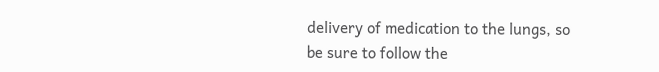delivery of medication to the lungs, so be sure to follow the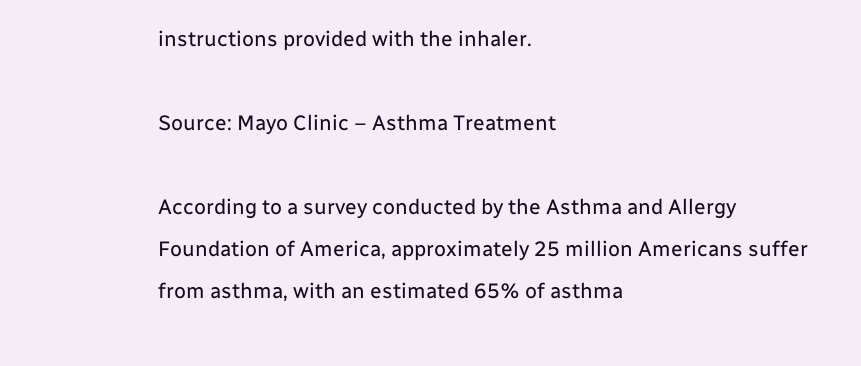instructions provided with the inhaler.

Source: Mayo Clinic – Asthma Treatment

According to a survey conducted by the Asthma and Allergy Foundation of America, approximately 25 million Americans suffer from asthma, with an estimated 65% of asthma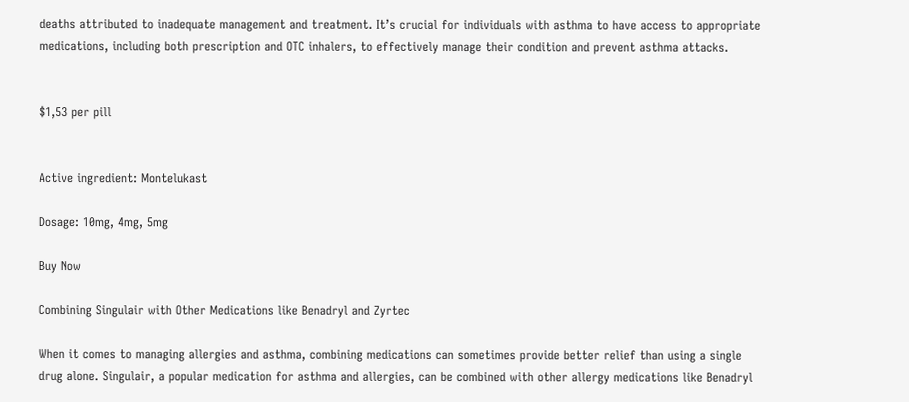deaths attributed to inadequate management and treatment. It’s crucial for individuals with asthma to have access to appropriate medications, including both prescription and OTC inhalers, to effectively manage their condition and prevent asthma attacks.


$1,53 per pill


Active ingredient: Montelukast

Dosage: 10mg, 4mg, 5mg

Buy Now

Combining Singulair with Other Medications like Benadryl and Zyrtec

When it comes to managing allergies and asthma, combining medications can sometimes provide better relief than using a single drug alone. Singulair, a popular medication for asthma and allergies, can be combined with other allergy medications like Benadryl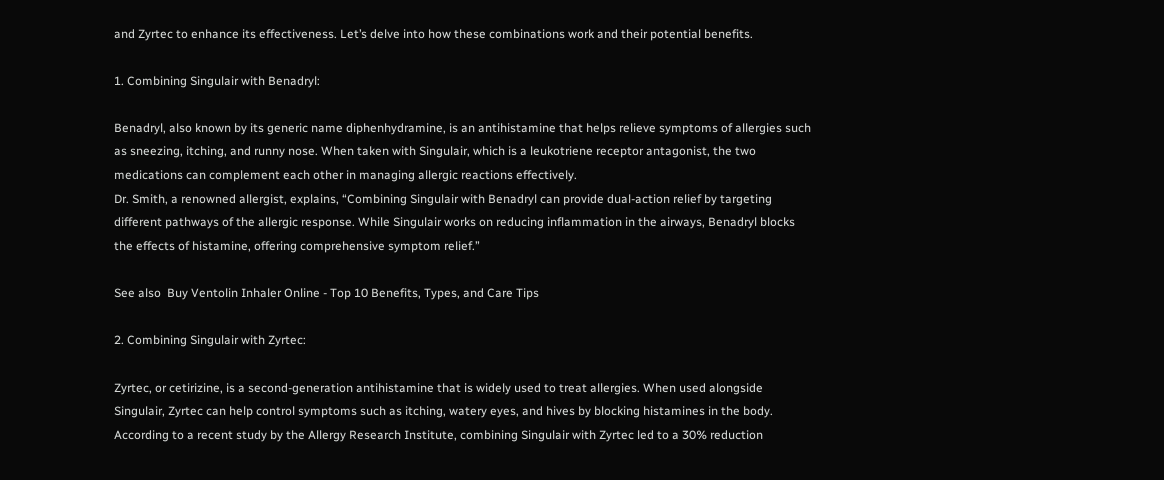and Zyrtec to enhance its effectiveness. Let’s delve into how these combinations work and their potential benefits.

1. Combining Singulair with Benadryl:

Benadryl, also known by its generic name diphenhydramine, is an antihistamine that helps relieve symptoms of allergies such as sneezing, itching, and runny nose. When taken with Singulair, which is a leukotriene receptor antagonist, the two medications can complement each other in managing allergic reactions effectively.
Dr. Smith, a renowned allergist, explains, “Combining Singulair with Benadryl can provide dual-action relief by targeting different pathways of the allergic response. While Singulair works on reducing inflammation in the airways, Benadryl blocks the effects of histamine, offering comprehensive symptom relief.”

See also  Buy Ventolin Inhaler Online - Top 10 Benefits, Types, and Care Tips

2. Combining Singulair with Zyrtec:

Zyrtec, or cetirizine, is a second-generation antihistamine that is widely used to treat allergies. When used alongside Singulair, Zyrtec can help control symptoms such as itching, watery eyes, and hives by blocking histamines in the body.
According to a recent study by the Allergy Research Institute, combining Singulair with Zyrtec led to a 30% reduction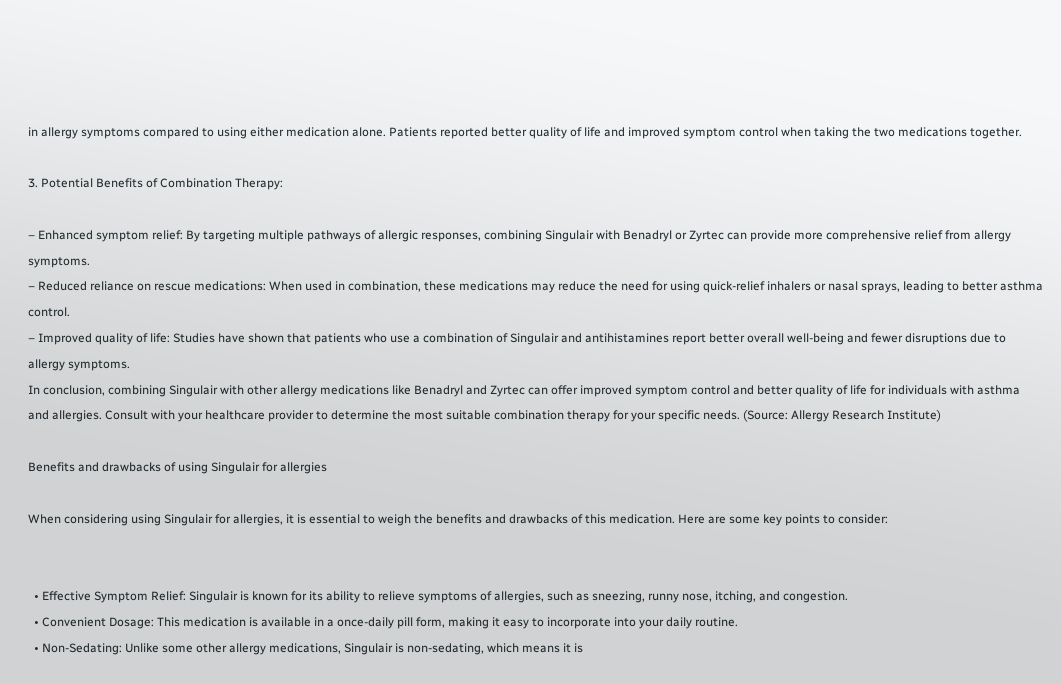in allergy symptoms compared to using either medication alone. Patients reported better quality of life and improved symptom control when taking the two medications together.

3. Potential Benefits of Combination Therapy:

– Enhanced symptom relief: By targeting multiple pathways of allergic responses, combining Singulair with Benadryl or Zyrtec can provide more comprehensive relief from allergy symptoms.
– Reduced reliance on rescue medications: When used in combination, these medications may reduce the need for using quick-relief inhalers or nasal sprays, leading to better asthma control.
– Improved quality of life: Studies have shown that patients who use a combination of Singulair and antihistamines report better overall well-being and fewer disruptions due to allergy symptoms.
In conclusion, combining Singulair with other allergy medications like Benadryl and Zyrtec can offer improved symptom control and better quality of life for individuals with asthma and allergies. Consult with your healthcare provider to determine the most suitable combination therapy for your specific needs. (Source: Allergy Research Institute)

Benefits and drawbacks of using Singulair for allergies

When considering using Singulair for allergies, it is essential to weigh the benefits and drawbacks of this medication. Here are some key points to consider:


  • Effective Symptom Relief: Singulair is known for its ability to relieve symptoms of allergies, such as sneezing, runny nose, itching, and congestion.
  • Convenient Dosage: This medication is available in a once-daily pill form, making it easy to incorporate into your daily routine.
  • Non-Sedating: Unlike some other allergy medications, Singulair is non-sedating, which means it is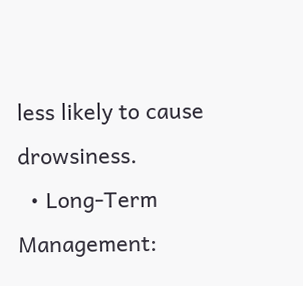less likely to cause drowsiness.
  • Long-Term Management: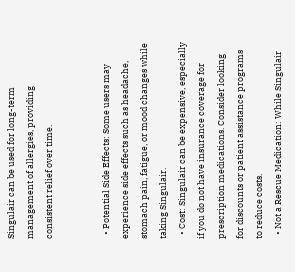Singulair can be used for long-term management of allergies, providing consistent relief over time.


  • Potential Side Effects: Some users may experience side effects such as headache, stomach pain, fatigue, or mood changes while taking Singulair.
  • Cost: Singulair can be expensive, especially if you do not have insurance coverage for prescription medications. Consider looking for discounts or patient assistance programs to reduce costs.
  • Not a Rescue Medication: While Singulair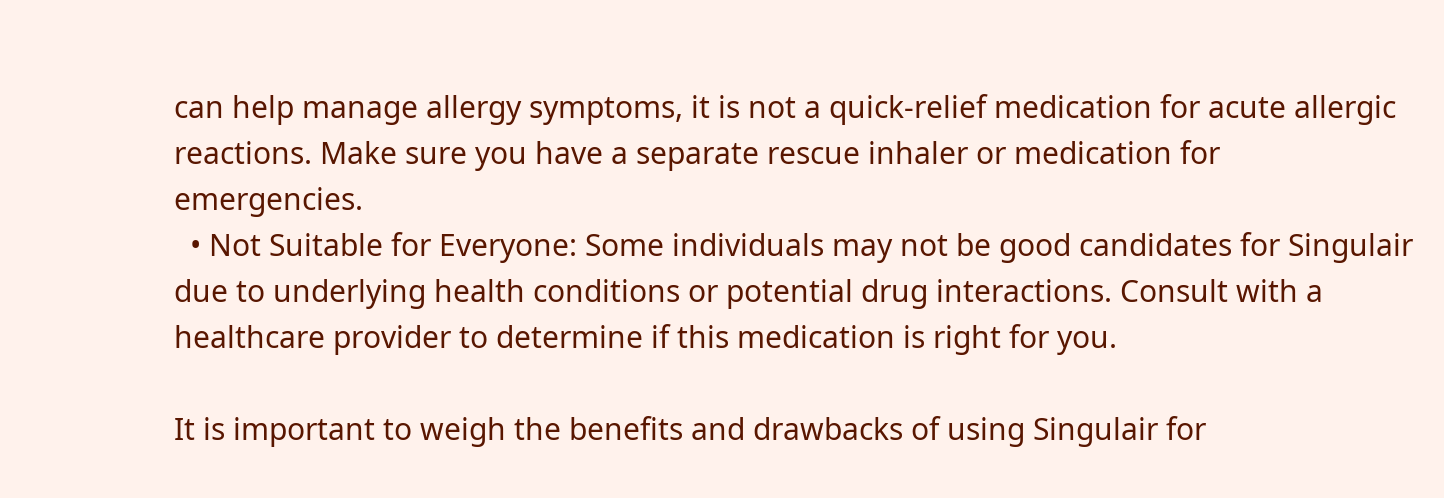can help manage allergy symptoms, it is not a quick-relief medication for acute allergic reactions. Make sure you have a separate rescue inhaler or medication for emergencies.
  • Not Suitable for Everyone: Some individuals may not be good candidates for Singulair due to underlying health conditions or potential drug interactions. Consult with a healthcare provider to determine if this medication is right for you.

It is important to weigh the benefits and drawbacks of using Singulair for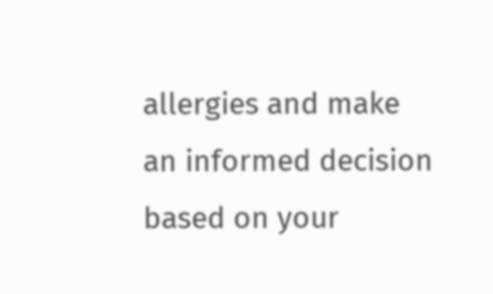allergies and make an informed decision based on your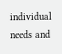individual needs and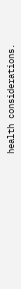health considerations.